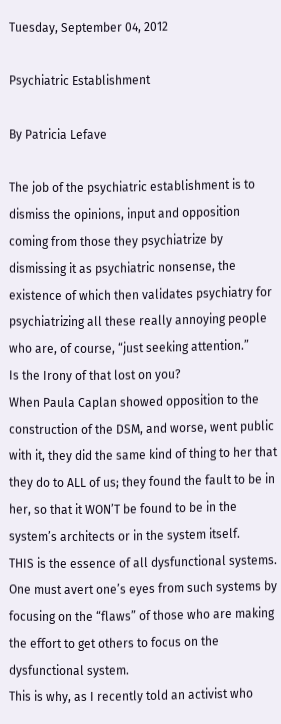Tuesday, September 04, 2012

Psychiatric Establishment

By Patricia Lefave

The job of the psychiatric establishment is to dismiss the opinions, input and opposition coming from those they psychiatrize by dismissing it as psychiatric nonsense, the existence of which then validates psychiatry for psychiatrizing all these really annoying people who are, of course, “just seeking attention.”
Is the Irony of that lost on you?
When Paula Caplan showed opposition to the construction of the DSM, and worse, went public with it, they did the same kind of thing to her that they do to ALL of us; they found the fault to be in her, so that it WON’T be found to be in the system’s architects or in the system itself.
THIS is the essence of all dysfunctional systems. One must avert one’s eyes from such systems by focusing on the “flaws” of those who are making the effort to get others to focus on the dysfunctional system.
This is why, as I recently told an activist who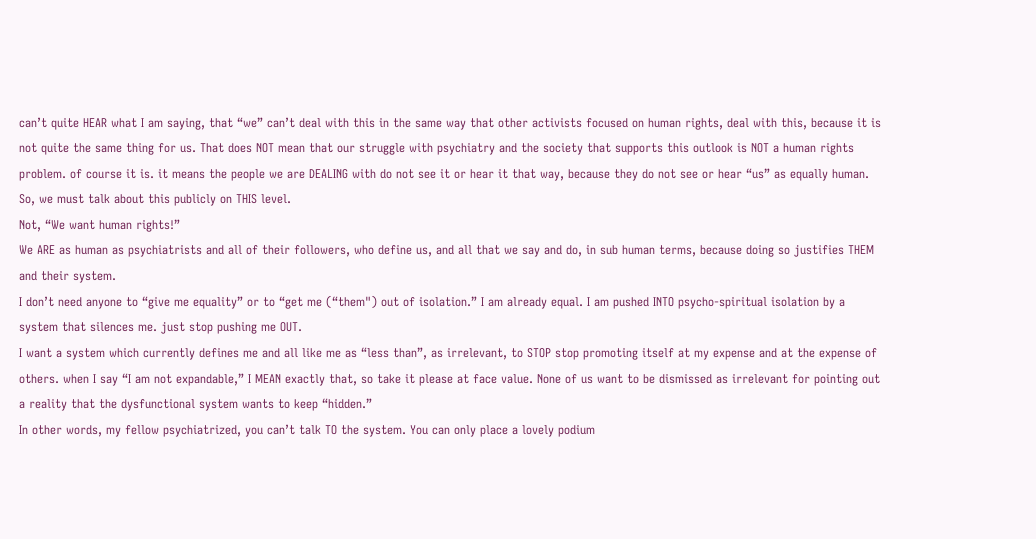can’t quite HEAR what I am saying, that “we” can’t deal with this in the same way that other activists focused on human rights, deal with this, because it is not quite the same thing for us. That does NOT mean that our struggle with psychiatry and the society that supports this outlook is NOT a human rights problem. of course it is. it means the people we are DEALING with do not see it or hear it that way, because they do not see or hear “us” as equally human. So, we must talk about this publicly on THIS level.
Not, “We want human rights!”
We ARE as human as psychiatrists and all of their followers, who define us, and all that we say and do, in sub human terms, because doing so justifies THEM and their system.
I don’t need anyone to “give me equality” or to “get me (“them") out of isolation.” I am already equal. I am pushed INTO psycho-spiritual isolation by a system that silences me. just stop pushing me OUT.
I want a system which currently defines me and all like me as “less than”, as irrelevant, to STOP stop promoting itself at my expense and at the expense of others. when I say “I am not expandable,” I MEAN exactly that, so take it please at face value. None of us want to be dismissed as irrelevant for pointing out a reality that the dysfunctional system wants to keep “hidden.”
In other words, my fellow psychiatrized, you can’t talk TO the system. You can only place a lovely podium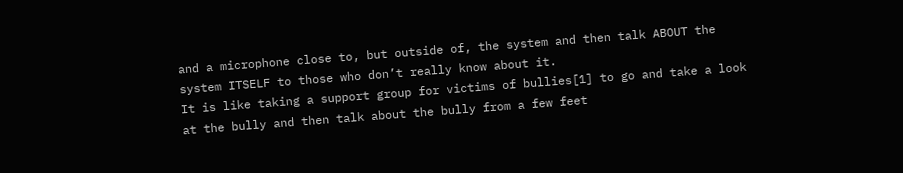and a microphone close to, but outside of, the system and then talk ABOUT the system ITSELF to those who don’t really know about it.
It is like taking a support group for victims of bullies[1] to go and take a look at the bully and then talk about the bully from a few feet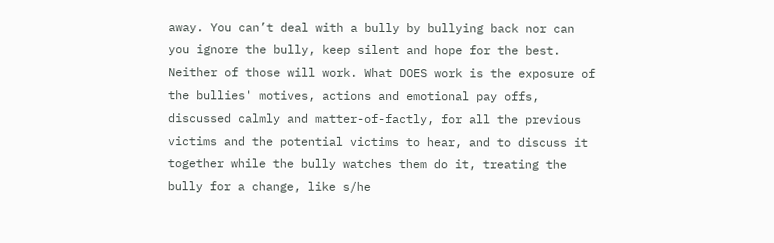away. You can’t deal with a bully by bullying back nor can you ignore the bully, keep silent and hope for the best. Neither of those will work. What DOES work is the exposure of the bullies' motives, actions and emotional pay offs, discussed calmly and matter-of-factly, for all the previous victims and the potential victims to hear, and to discuss it together while the bully watches them do it, treating the bully for a change, like s/he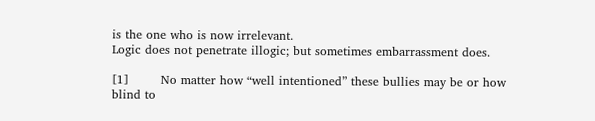is the one who is now irrelevant.
Logic does not penetrate illogic; but sometimes embarrassment does.

[1]        No matter how “well intentioned” these bullies may be or how blind to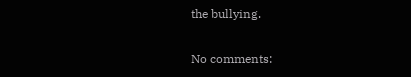the bullying.

No comments: